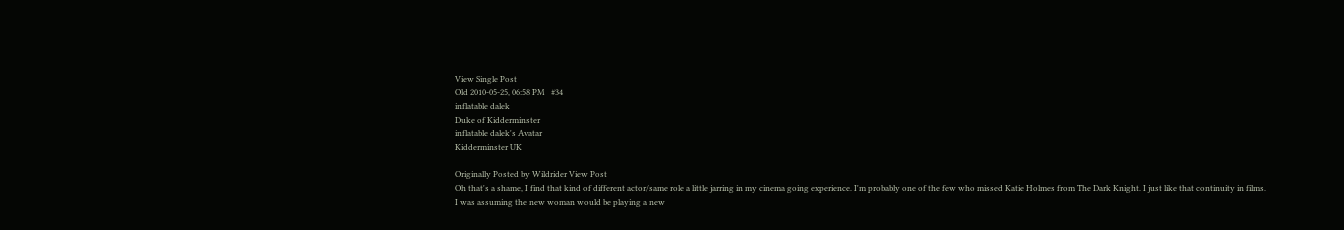View Single Post
Old 2010-05-25, 06:58 PM   #34
inflatable dalek
Duke of Kidderminster
inflatable dalek's Avatar
Kidderminster UK

Originally Posted by Wildrider View Post
Oh that's a shame, I find that kind of different actor/same role a little jarring in my cinema going experience. I'm probably one of the few who missed Katie Holmes from The Dark Knight. I just like that continuity in films.
I was assuming the new woman would be playing a new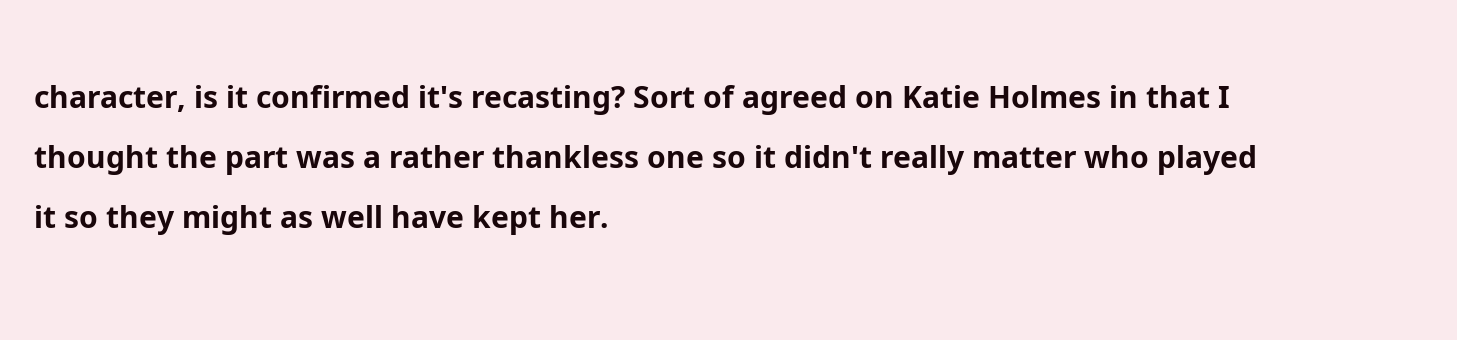character, is it confirmed it's recasting? Sort of agreed on Katie Holmes in that I thought the part was a rather thankless one so it didn't really matter who played it so they might as well have kept her.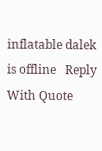inflatable dalek is offline   Reply With Quote